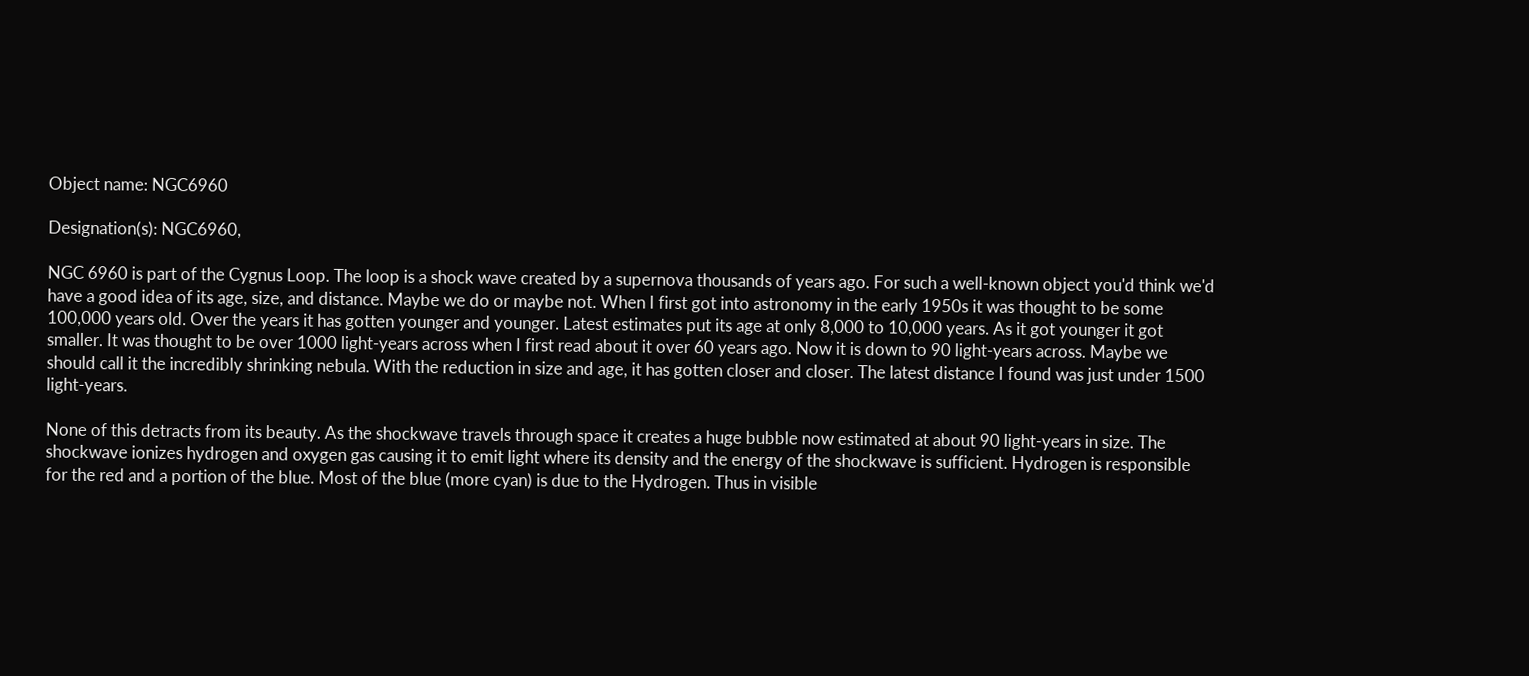Object name: NGC6960

Designation(s): NGC6960,

NGC 6960 is part of the Cygnus Loop. The loop is a shock wave created by a supernova thousands of years ago. For such a well-known object you'd think we'd have a good idea of its age, size, and distance. Maybe we do or maybe not. When I first got into astronomy in the early 1950s it was thought to be some 100,000 years old. Over the years it has gotten younger and younger. Latest estimates put its age at only 8,000 to 10,000 years. As it got younger it got smaller. It was thought to be over 1000 light-years across when I first read about it over 60 years ago. Now it is down to 90 light-years across. Maybe we should call it the incredibly shrinking nebula. With the reduction in size and age, it has gotten closer and closer. The latest distance I found was just under 1500 light-years.

None of this detracts from its beauty. As the shockwave travels through space it creates a huge bubble now estimated at about 90 light-years in size. The shockwave ionizes hydrogen and oxygen gas causing it to emit light where its density and the energy of the shockwave is sufficient. Hydrogen is responsible for the red and a portion of the blue. Most of the blue (more cyan) is due to the Hydrogen. Thus in visible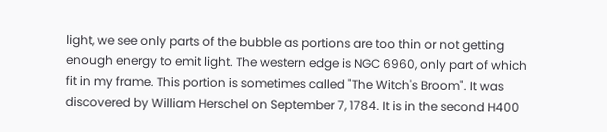light, we see only parts of the bubble as portions are too thin or not getting enough energy to emit light. The western edge is NGC 6960, only part of which fit in my frame. This portion is sometimes called "The Witch's Broom". It was discovered by William Herschel on September 7, 1784. It is in the second H400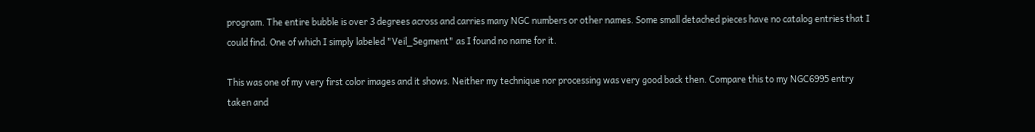program. The entire bubble is over 3 degrees across and carries many NGC numbers or other names. Some small detached pieces have no catalog entries that I could find. One of which I simply labeled "Veil_Segment" as I found no name for it.

This was one of my very first color images and it shows. Neither my technique nor processing was very good back then. Compare this to my NGC6995 entry taken and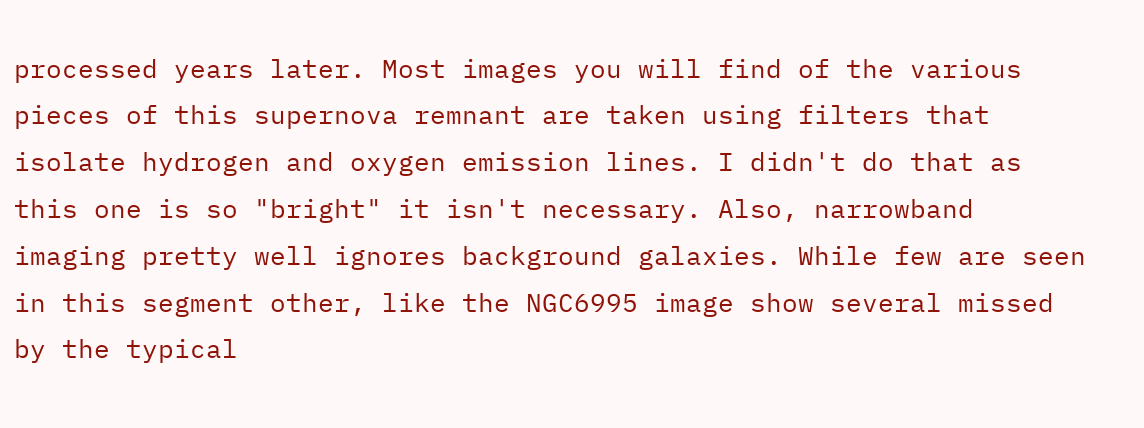processed years later. Most images you will find of the various pieces of this supernova remnant are taken using filters that isolate hydrogen and oxygen emission lines. I didn't do that as this one is so "bright" it isn't necessary. Also, narrowband imaging pretty well ignores background galaxies. While few are seen in this segment other, like the NGC6995 image show several missed by the typical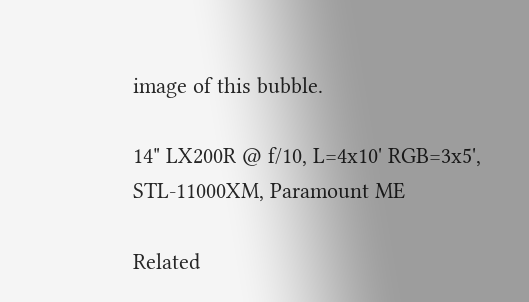image of this bubble.

14" LX200R @ f/10, L=4x10' RGB=3x5', STL-11000XM, Paramount ME

Related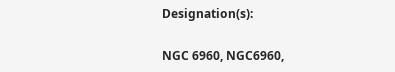Designation(s):

NGC 6960, NGC6960,